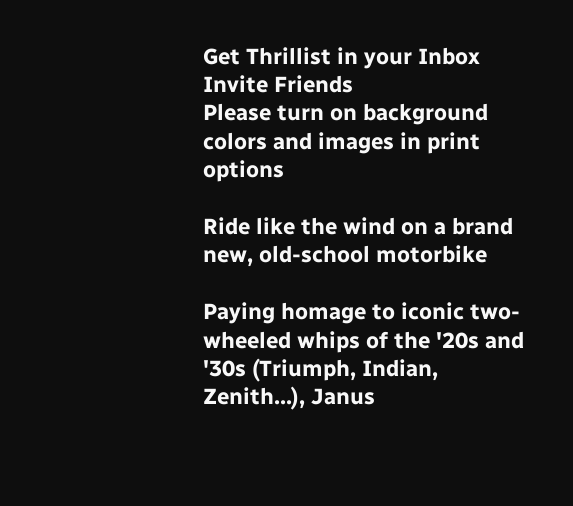Get Thrillist in your Inbox Invite Friends
Please turn on background colors and images in print options

Ride like the wind on a brand new, old-school motorbike

Paying homage to iconic two-wheeled whips of the '20s and '30s (Triumph, Indian, Zenith...), Janus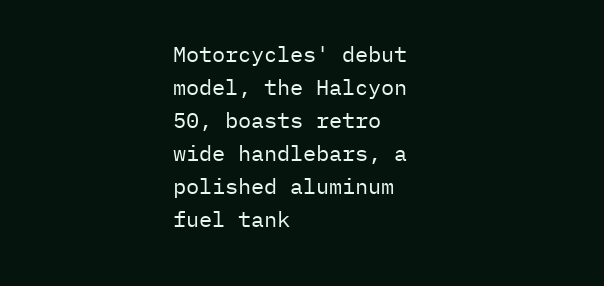Motorcycles' debut model, the Halcyon 50, boasts retro wide handlebars, a polished aluminum fuel tank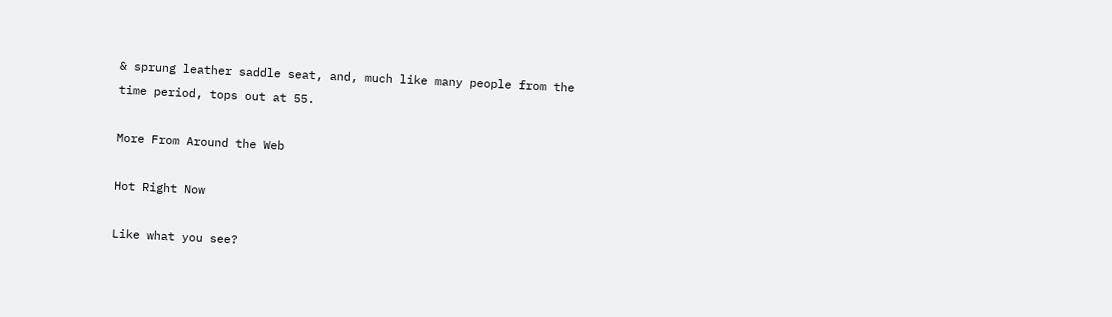& sprung leather saddle seat, and, much like many people from the time period, tops out at 55.

More From Around the Web

Hot Right Now

Like what you see?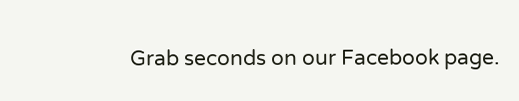Grab seconds on our Facebook page.